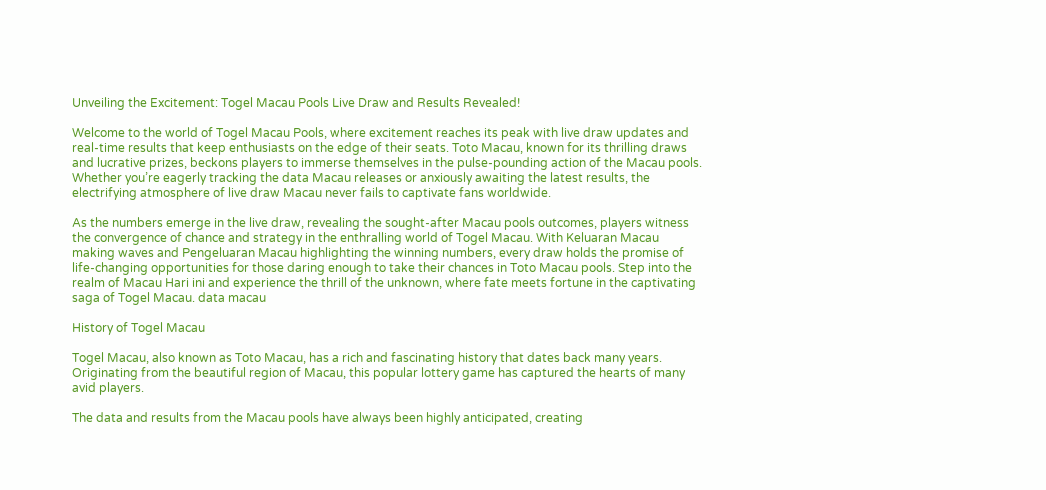Unveiling the Excitement: Togel Macau Pools Live Draw and Results Revealed!

Welcome to the world of Togel Macau Pools, where excitement reaches its peak with live draw updates and real-time results that keep enthusiasts on the edge of their seats. Toto Macau, known for its thrilling draws and lucrative prizes, beckons players to immerse themselves in the pulse-pounding action of the Macau pools. Whether you’re eagerly tracking the data Macau releases or anxiously awaiting the latest results, the electrifying atmosphere of live draw Macau never fails to captivate fans worldwide.

As the numbers emerge in the live draw, revealing the sought-after Macau pools outcomes, players witness the convergence of chance and strategy in the enthralling world of Togel Macau. With Keluaran Macau making waves and Pengeluaran Macau highlighting the winning numbers, every draw holds the promise of life-changing opportunities for those daring enough to take their chances in Toto Macau pools. Step into the realm of Macau Hari ini and experience the thrill of the unknown, where fate meets fortune in the captivating saga of Togel Macau. data macau

History of Togel Macau

Togel Macau, also known as Toto Macau, has a rich and fascinating history that dates back many years. Originating from the beautiful region of Macau, this popular lottery game has captured the hearts of many avid players.

The data and results from the Macau pools have always been highly anticipated, creating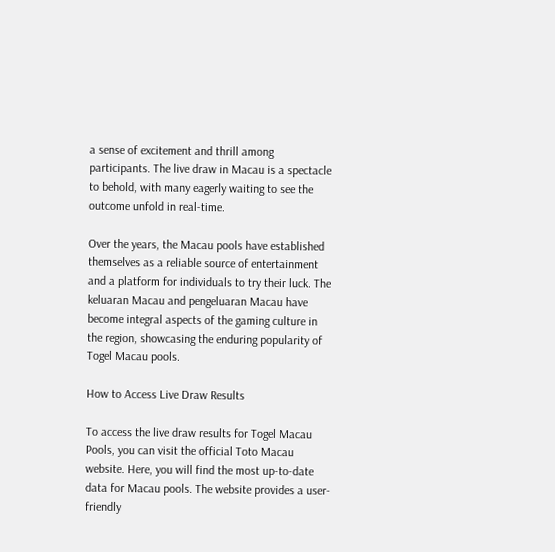a sense of excitement and thrill among participants. The live draw in Macau is a spectacle to behold, with many eagerly waiting to see the outcome unfold in real-time.

Over the years, the Macau pools have established themselves as a reliable source of entertainment and a platform for individuals to try their luck. The keluaran Macau and pengeluaran Macau have become integral aspects of the gaming culture in the region, showcasing the enduring popularity of Togel Macau pools.

How to Access Live Draw Results

To access the live draw results for Togel Macau Pools, you can visit the official Toto Macau website. Here, you will find the most up-to-date data for Macau pools. The website provides a user-friendly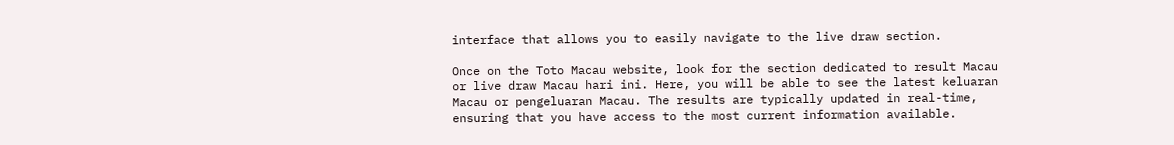interface that allows you to easily navigate to the live draw section.

Once on the Toto Macau website, look for the section dedicated to result Macau or live draw Macau hari ini. Here, you will be able to see the latest keluaran Macau or pengeluaran Macau. The results are typically updated in real-time, ensuring that you have access to the most current information available.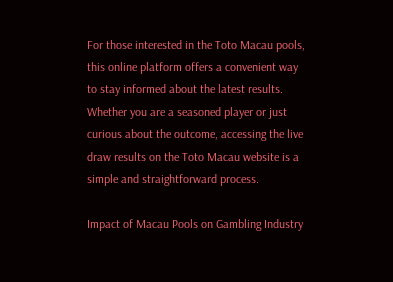For those interested in the Toto Macau pools, this online platform offers a convenient way to stay informed about the latest results. Whether you are a seasoned player or just curious about the outcome, accessing the live draw results on the Toto Macau website is a simple and straightforward process.

Impact of Macau Pools on Gambling Industry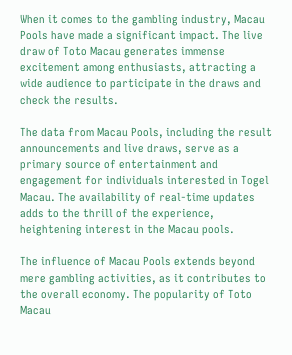When it comes to the gambling industry, Macau Pools have made a significant impact. The live draw of Toto Macau generates immense excitement among enthusiasts, attracting a wide audience to participate in the draws and check the results.

The data from Macau Pools, including the result announcements and live draws, serve as a primary source of entertainment and engagement for individuals interested in Togel Macau. The availability of real-time updates adds to the thrill of the experience, heightening interest in the Macau pools.

The influence of Macau Pools extends beyond mere gambling activities, as it contributes to the overall economy. The popularity of Toto Macau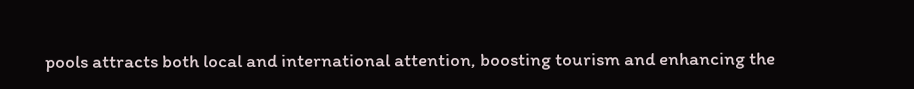pools attracts both local and international attention, boosting tourism and enhancing the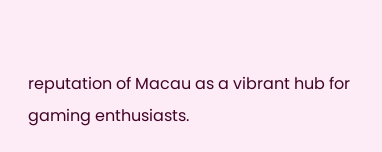reputation of Macau as a vibrant hub for gaming enthusiasts.